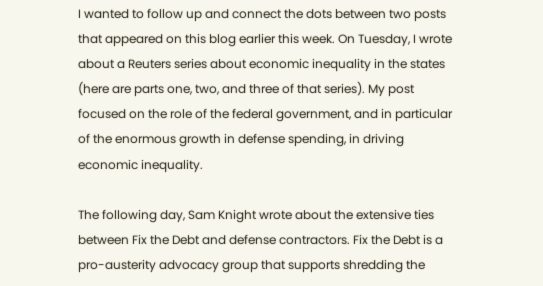I wanted to follow up and connect the dots between two posts that appeared on this blog earlier this week. On Tuesday, I wrote about a Reuters series about economic inequality in the states (here are parts one, two, and three of that series). My post focused on the role of the federal government, and in particular of the enormous growth in defense spending, in driving economic inequality.

The following day, Sam Knight wrote about the extensive ties between Fix the Debt and defense contractors. Fix the Debt is a pro-austerity advocacy group that supports shredding the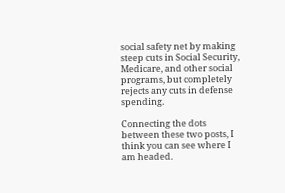social safety net by making steep cuts in Social Security, Medicare, and other social programs, but completely rejects any cuts in defense spending.

Connecting the dots between these two posts, I think you can see where I am headed.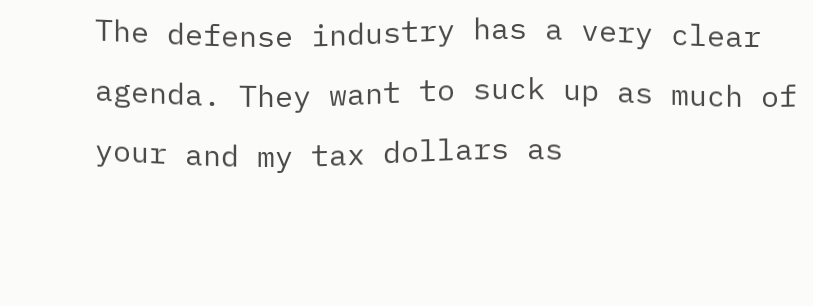The defense industry has a very clear agenda. They want to suck up as much of your and my tax dollars as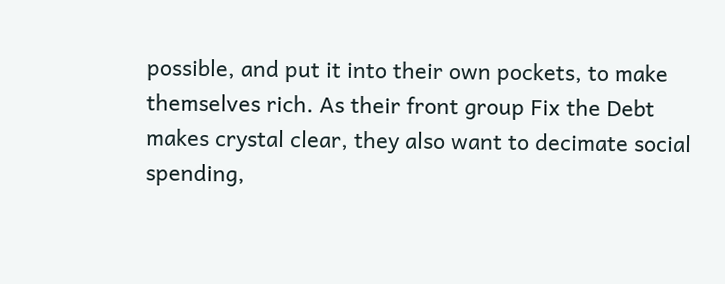possible, and put it into their own pockets, to make themselves rich. As their front group Fix the Debt makes crystal clear, they also want to decimate social spending,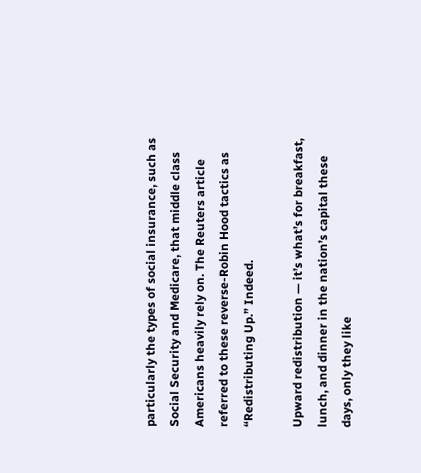particularly the types of social insurance, such as Social Security and Medicare, that middle class Americans heavily rely on. The Reuters article referred to these reverse-Robin Hood tactics as “Redistributing Up.” Indeed.

Upward redistribution — it’s what’s for breakfast, lunch, and dinner in the nation’s capital these days, only they like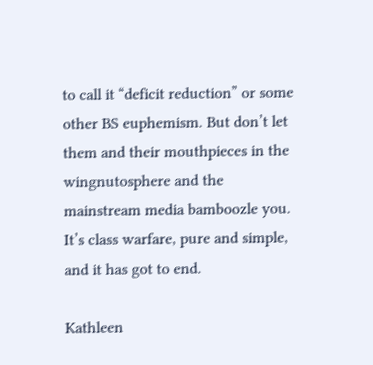to call it “deficit reduction” or some other BS euphemism. But don’t let them and their mouthpieces in the wingnutosphere and the mainstream media bamboozle you. It’s class warfare, pure and simple, and it has got to end.

Kathleen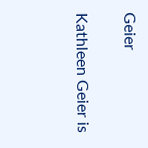Geier

Kathleen Geier is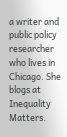a writer and public policy researcher who lives in Chicago. She blogs at Inequality Matters.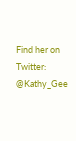Find her on Twitter: @Kathy_Gee